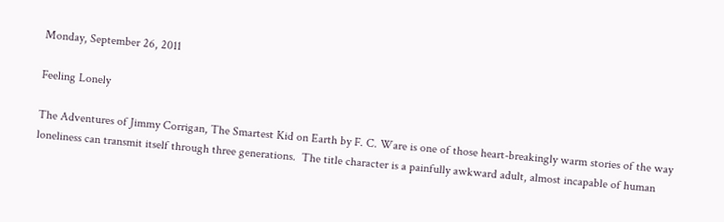Monday, September 26, 2011

Feeling Lonely

The Adventures of Jimmy Corrigan, The Smartest Kid on Earth by F. C. Ware is one of those heart-breakingly warm stories of the way loneliness can transmit itself through three generations.  The title character is a painfully awkward adult, almost incapable of human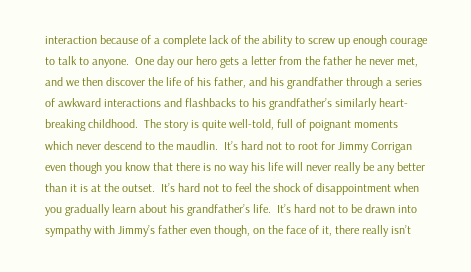interaction because of a complete lack of the ability to screw up enough courage to talk to anyone.  One day our hero gets a letter from the father he never met, and we then discover the life of his father, and his grandfather through a series of awkward interactions and flashbacks to his grandfather’s similarly heart-breaking childhood.  The story is quite well-told, full of poignant moments which never descend to the maudlin.  It’s hard not to root for Jimmy Corrigan even though you know that there is no way his life will never really be any better than it is at the outset.  It’s hard not to feel the shock of disappointment when you gradually learn about his grandfather’s life.  It’s hard not to be drawn into sympathy with Jimmy’s father even though, on the face of it, there really isn’t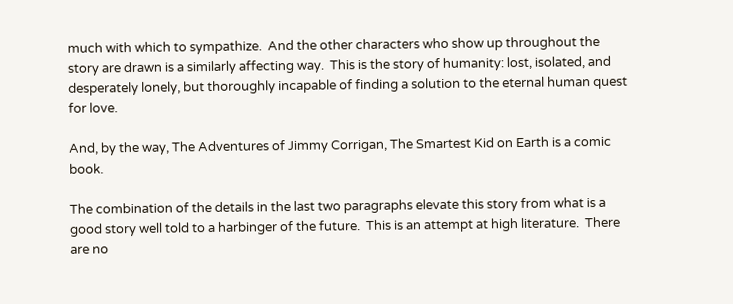much with which to sympathize.  And the other characters who show up throughout the story are drawn is a similarly affecting way.  This is the story of humanity: lost, isolated, and desperately lonely, but thoroughly incapable of finding a solution to the eternal human quest for love.

And, by the way, The Adventures of Jimmy Corrigan, The Smartest Kid on Earth is a comic book.

The combination of the details in the last two paragraphs elevate this story from what is a good story well told to a harbinger of the future.  This is an attempt at high literature.  There are no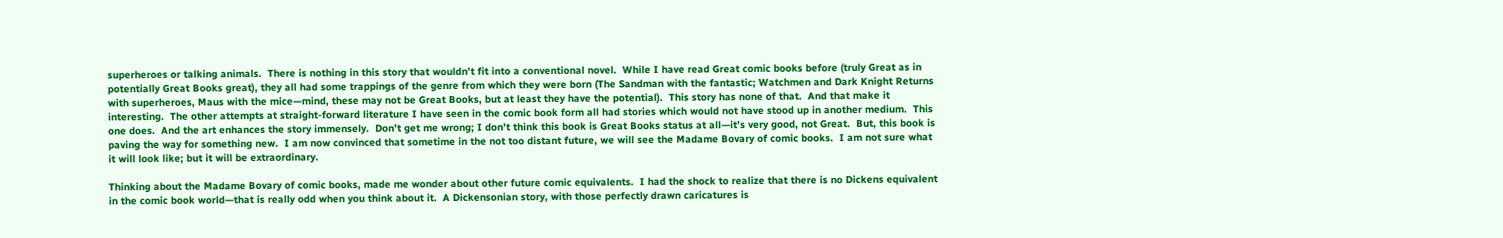superheroes or talking animals.  There is nothing in this story that wouldn’t fit into a conventional novel.  While I have read Great comic books before (truly Great as in potentially Great Books great), they all had some trappings of the genre from which they were born (The Sandman with the fantastic; Watchmen and Dark Knight Returns with superheroes, Maus with the mice—mind, these may not be Great Books, but at least they have the potential).  This story has none of that.  And that make it interesting.  The other attempts at straight-forward literature I have seen in the comic book form all had stories which would not have stood up in another medium.  This one does.  And the art enhances the story immensely.  Don’t get me wrong; I don’t think this book is Great Books status at all—it’s very good, not Great.  But, this book is paving the way for something new.  I am now convinced that sometime in the not too distant future, we will see the Madame Bovary of comic books.  I am not sure what it will look like; but it will be extraordinary.

Thinking about the Madame Bovary of comic books, made me wonder about other future comic equivalents.  I had the shock to realize that there is no Dickens equivalent in the comic book world—that is really odd when you think about it.  A Dickensonian story, with those perfectly drawn caricatures is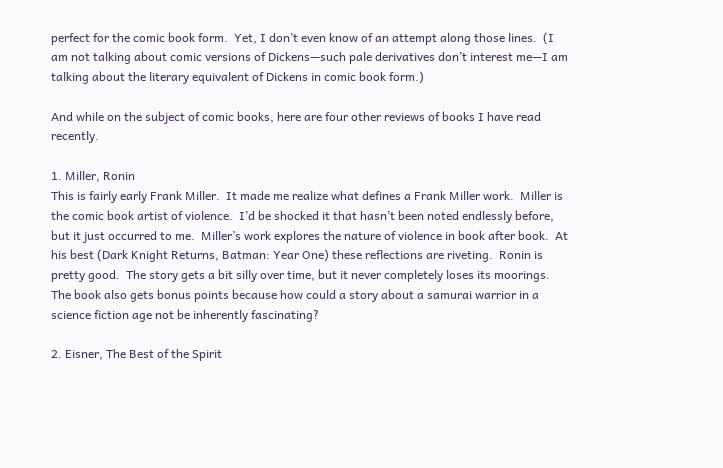perfect for the comic book form.  Yet, I don’t even know of an attempt along those lines.  (I am not talking about comic versions of Dickens—such pale derivatives don’t interest me—I am talking about the literary equivalent of Dickens in comic book form.)

And while on the subject of comic books, here are four other reviews of books I have read recently.

1. Miller, Ronin
This is fairly early Frank Miller.  It made me realize what defines a Frank Miller work.  Miller is the comic book artist of violence.  I’d be shocked it that hasn’t been noted endlessly before, but it just occurred to me.  Miller’s work explores the nature of violence in book after book.  At his best (Dark Knight Returns, Batman: Year One) these reflections are riveting.  Ronin is pretty good.  The story gets a bit silly over time, but it never completely loses its moorings.  The book also gets bonus points because how could a story about a samurai warrior in a science fiction age not be inherently fascinating?

2. Eisner, The Best of the Spirit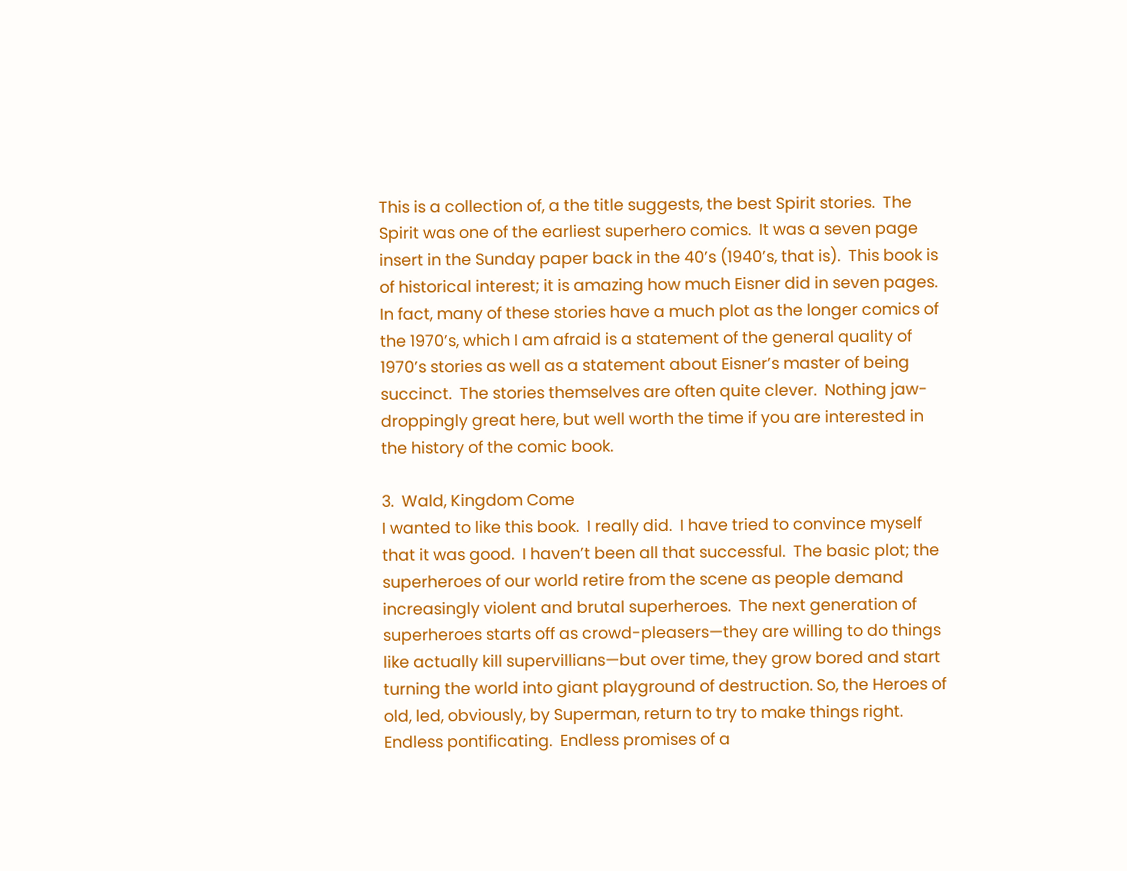This is a collection of, a the title suggests, the best Spirit stories.  The Spirit was one of the earliest superhero comics.  It was a seven page insert in the Sunday paper back in the 40’s (1940’s, that is).  This book is of historical interest; it is amazing how much Eisner did in seven pages.  In fact, many of these stories have a much plot as the longer comics of the 1970’s, which I am afraid is a statement of the general quality of 1970’s stories as well as a statement about Eisner’s master of being succinct.  The stories themselves are often quite clever.  Nothing jaw-droppingly great here, but well worth the time if you are interested in the history of the comic book.

3.  Wald, Kingdom Come
I wanted to like this book.  I really did.  I have tried to convince myself that it was good.  I haven’t been all that successful.  The basic plot; the superheroes of our world retire from the scene as people demand increasingly violent and brutal superheroes.  The next generation of superheroes starts off as crowd-pleasers—they are willing to do things like actually kill supervillians—but over time, they grow bored and start turning the world into giant playground of destruction. So, the Heroes of old, led, obviously, by Superman, return to try to make things right.  Endless pontificating.  Endless promises of a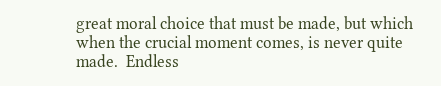great moral choice that must be made, but which when the crucial moment comes, is never quite made.  Endless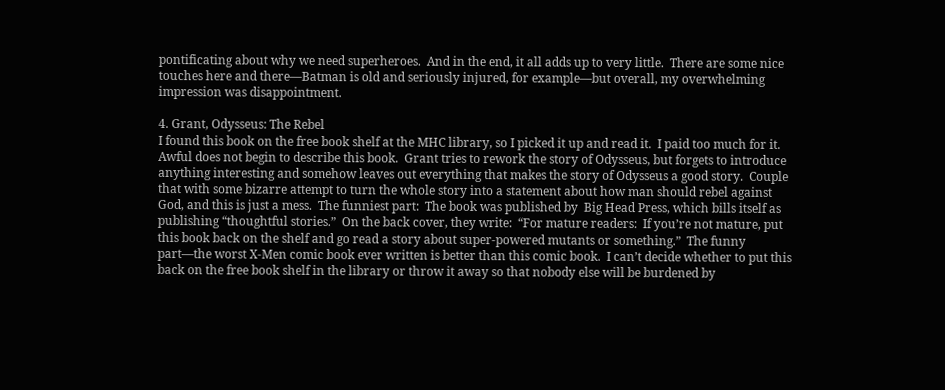pontificating about why we need superheroes.  And in the end, it all adds up to very little.  There are some nice touches here and there—Batman is old and seriously injured, for example—but overall, my overwhelming impression was disappointment.

4. Grant, Odysseus: The Rebel
I found this book on the free book shelf at the MHC library, so I picked it up and read it.  I paid too much for it.  Awful does not begin to describe this book.  Grant tries to rework the story of Odysseus, but forgets to introduce anything interesting and somehow leaves out everything that makes the story of Odysseus a good story.  Couple that with some bizarre attempt to turn the whole story into a statement about how man should rebel against God, and this is just a mess.  The funniest part:  The book was published by  Big Head Press, which bills itself as publishing “thoughtful stories.”  On the back cover, they write:  “For mature readers:  If you’re not mature, put this book back on the shelf and go read a story about super-powered mutants or something.”  The funny part—the worst X-Men comic book ever written is better than this comic book.  I can’t decide whether to put this back on the free book shelf in the library or throw it away so that nobody else will be burdened by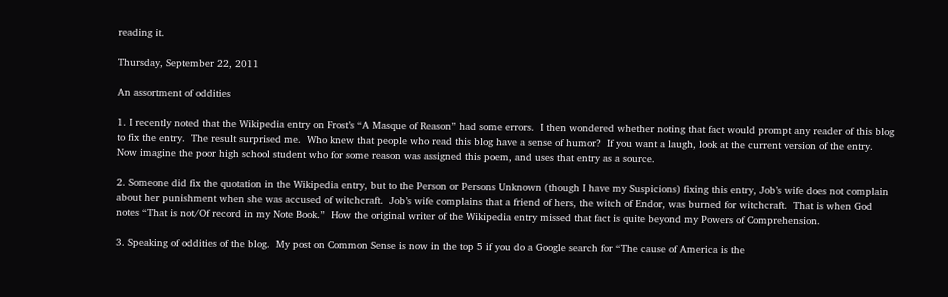reading it.

Thursday, September 22, 2011

An assortment of oddities

1. I recently noted that the Wikipedia entry on Frost’s “A Masque of Reason” had some errors.  I then wondered whether noting that fact would prompt any reader of this blog to fix the entry.  The result surprised me.  Who knew that people who read this blog have a sense of humor?  If you want a laugh, look at the current version of the entry.  Now imagine the poor high school student who for some reason was assigned this poem, and uses that entry as a source.

2. Someone did fix the quotation in the Wikipedia entry, but to the Person or Persons Unknown (though I have my Suspicions) fixing this entry, Job’s wife does not complain about her punishment when she was accused of witchcraft.  Job’s wife complains that a friend of hers, the witch of Endor, was burned for witchcraft.  That is when God notes “That is not/Of record in my Note Book.”  How the original writer of the Wikipedia entry missed that fact is quite beyond my Powers of Comprehension.

3. Speaking of oddities of the blog.  My post on Common Sense is now in the top 5 if you do a Google search for “The cause of America is the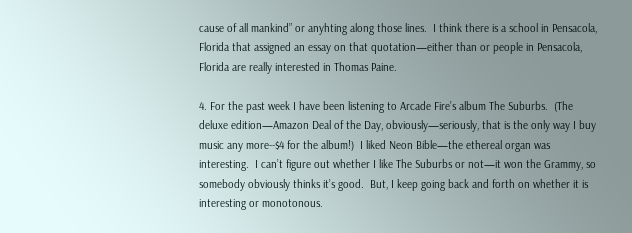cause of all mankind” or anyhting along those lines.  I think there is a school in Pensacola, Florida that assigned an essay on that quotation—either than or people in Pensacola, Florida are really interested in Thomas Paine.

4. For the past week I have been listening to Arcade Fire’s album The Suburbs.  (The deluxe edition—Amazon Deal of the Day, obviously—seriously, that is the only way I buy music any more--$4 for the album!)  I liked Neon Bible—the ethereal organ was interesting.  I can’t figure out whether I like The Suburbs or not—it won the Grammy, so somebody obviously thinks it’s good.  But, I keep going back and forth on whether it is interesting or monotonous.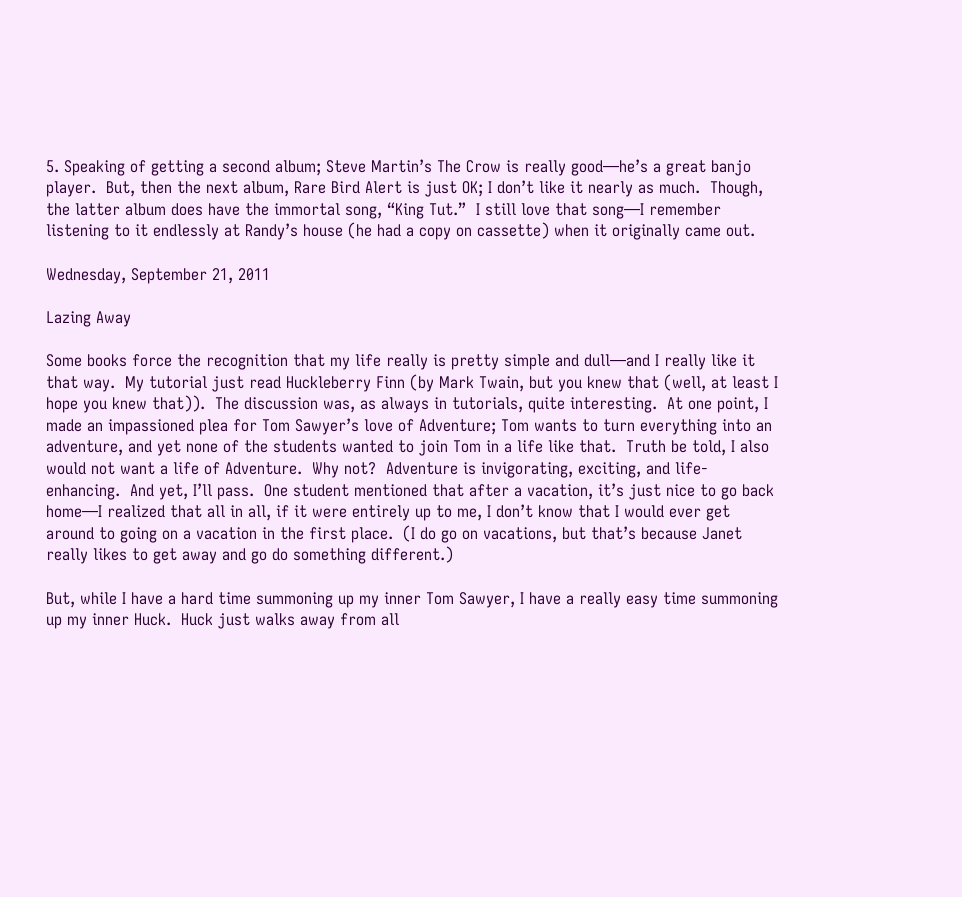5. Speaking of getting a second album; Steve Martin’s The Crow is really good—he’s a great banjo player.  But, then the next album, Rare Bird Alert is just OK; I don’t like it nearly as much.  Though, the latter album does have the immortal song, “King Tut.”  I still love that song—I remember listening to it endlessly at Randy’s house (he had a copy on cassette) when it originally came out.

Wednesday, September 21, 2011

Lazing Away

Some books force the recognition that my life really is pretty simple and dull—and I really like it that way.  My tutorial just read Huckleberry Finn (by Mark Twain, but you knew that (well, at least I hope you knew that)).  The discussion was, as always in tutorials, quite interesting.  At one point, I made an impassioned plea for Tom Sawyer’s love of Adventure; Tom wants to turn everything into an adventure, and yet none of the students wanted to join Tom in a life like that.  Truth be told, I also would not want a life of Adventure.  Why not?  Adventure is invigorating, exciting, and life-enhancing.  And yet, I’ll pass.  One student mentioned that after a vacation, it’s just nice to go back home—I realized that all in all, if it were entirely up to me, I don’t know that I would ever get around to going on a vacation in the first place.  (I do go on vacations, but that’s because Janet really likes to get away and go do something different.)

But, while I have a hard time summoning up my inner Tom Sawyer, I have a really easy time summoning up my inner Huck.  Huck just walks away from all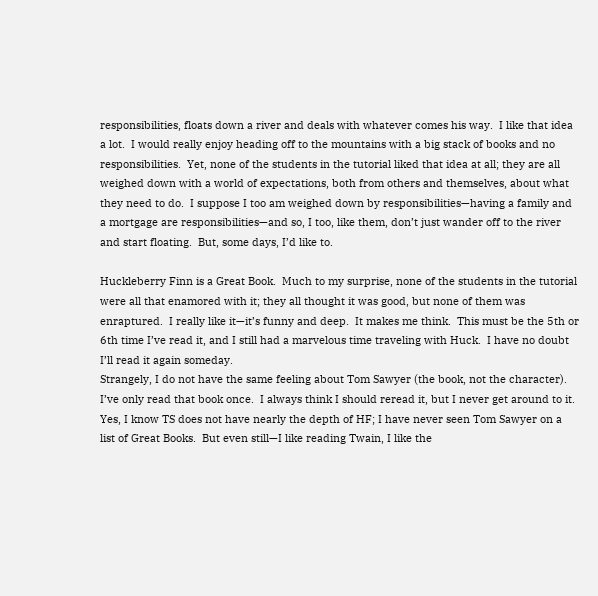responsibilities, floats down a river and deals with whatever comes his way.  I like that idea a lot.  I would really enjoy heading off to the mountains with a big stack of books and no responsibilities.  Yet, none of the students in the tutorial liked that idea at all; they are all weighed down with a world of expectations, both from others and themselves, about what they need to do.  I suppose I too am weighed down by responsibilities—having a family and a mortgage are responsibilities—and so, I too, like them, don’t just wander off to the river and start floating.  But, some days, I’d like to.

Huckleberry Finn is a Great Book.  Much to my surprise, none of the students in the tutorial were all that enamored with it; they all thought it was good, but none of them was enraptured.  I really like it—it’s funny and deep.  It makes me think.  This must be the 5th or 6th time I’ve read it, and I still had a marvelous time traveling with Huck.  I have no doubt I’ll read it again someday.
Strangely, I do not have the same feeling about Tom Sawyer (the book, not the character).  I’ve only read that book once.  I always think I should reread it, but I never get around to it.  Yes, I know TS does not have nearly the depth of HF; I have never seen Tom Sawyer on a list of Great Books.  But even still—I like reading Twain, I like the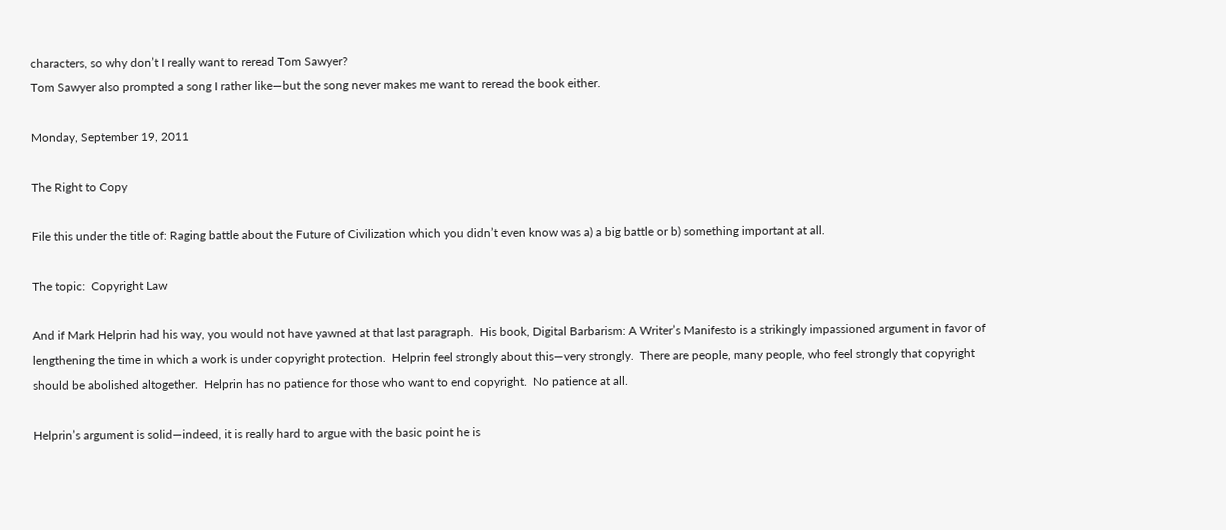characters, so why don’t I really want to reread Tom Sawyer?
Tom Sawyer also prompted a song I rather like—but the song never makes me want to reread the book either.

Monday, September 19, 2011

The Right to Copy

File this under the title of: Raging battle about the Future of Civilization which you didn’t even know was a) a big battle or b) something important at all.

The topic:  Copyright Law

And if Mark Helprin had his way, you would not have yawned at that last paragraph.  His book, Digital Barbarism: A Writer’s Manifesto is a strikingly impassioned argument in favor of lengthening the time in which a work is under copyright protection.  Helprin feel strongly about this—very strongly.  There are people, many people, who feel strongly that copyright should be abolished altogether.  Helprin has no patience for those who want to end copyright.  No patience at all.

Helprin’s argument is solid—indeed, it is really hard to argue with the basic point he is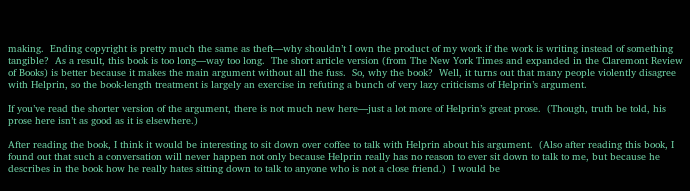making.  Ending copyright is pretty much the same as theft—why shouldn’t I own the product of my work if the work is writing instead of something tangible?  As a result, this book is too long—way too long.  The short article version (from The New York Times and expanded in the Claremont Review of Books) is better because it makes the main argument without all the fuss.  So, why the book?  Well, it turns out that many people violently disagree with Helprin, so the book-length treatment is largely an exercise in refuting a bunch of very lazy criticisms of Helprin’s argument.

If you’ve read the shorter version of the argument, there is not much new here—just a lot more of Helprin’s great prose.  (Though, truth be told, his prose here isn’t as good as it is elsewhere.)

After reading the book, I think it would be interesting to sit down over coffee to talk with Helprin about his argument.  (Also after reading this book, I found out that such a conversation will never happen not only because Helprin really has no reason to ever sit down to talk to me, but because he describes in the book how he really hates sitting down to talk to anyone who is not a close friend.)  I would be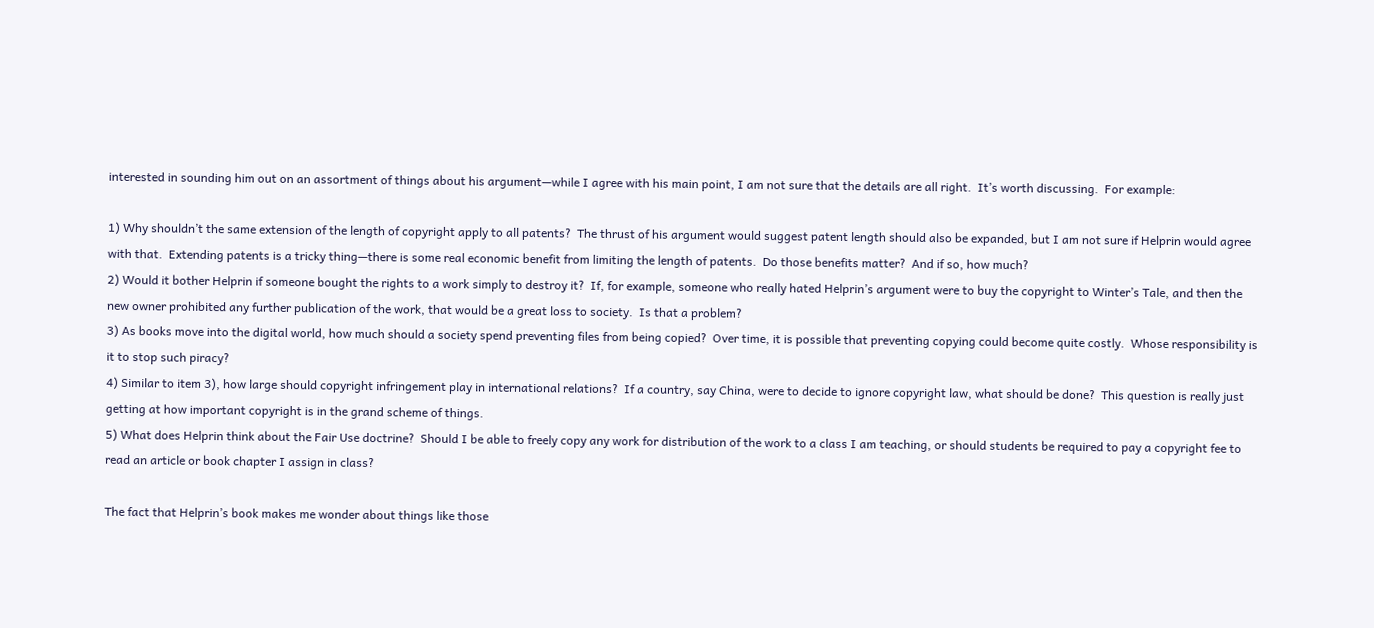interested in sounding him out on an assortment of things about his argument—while I agree with his main point, I am not sure that the details are all right.  It’s worth discussing.  For example:

1) Why shouldn’t the same extension of the length of copyright apply to all patents?  The thrust of his argument would suggest patent length should also be expanded, but I am not sure if Helprin would agree with that.  Extending patents is a tricky thing—there is some real economic benefit from limiting the length of patents.  Do those benefits matter?  And if so, how much?
2) Would it bother Helprin if someone bought the rights to a work simply to destroy it?  If, for example, someone who really hated Helprin’s argument were to buy the copyright to Winter’s Tale, and then the new owner prohibited any further publication of the work, that would be a great loss to society.  Is that a problem?
3) As books move into the digital world, how much should a society spend preventing files from being copied?  Over time, it is possible that preventing copying could become quite costly.  Whose responsibility is it to stop such piracy?
4) Similar to item 3), how large should copyright infringement play in international relations?  If a country, say China, were to decide to ignore copyright law, what should be done?  This question is really just getting at how important copyright is in the grand scheme of things.
5) What does Helprin think about the Fair Use doctrine?  Should I be able to freely copy any work for distribution of the work to a class I am teaching, or should students be required to pay a copyright fee to read an article or book chapter I assign in class?

The fact that Helprin’s book makes me wonder about things like those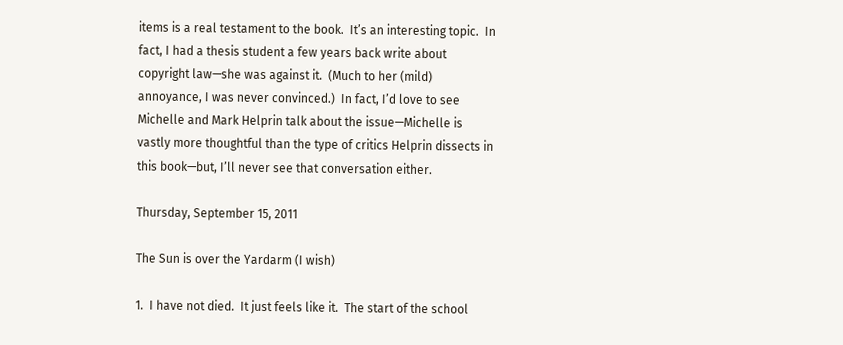items is a real testament to the book.  It’s an interesting topic.  In fact, I had a thesis student a few years back write about copyright law—she was against it.  (Much to her (mild) annoyance, I was never convinced.)  In fact, I’d love to see Michelle and Mark Helprin talk about the issue—Michelle is vastly more thoughtful than the type of critics Helprin dissects in this book—but, I’ll never see that conversation either.

Thursday, September 15, 2011

The Sun is over the Yardarm (I wish)

1.  I have not died.  It just feels like it.  The start of the school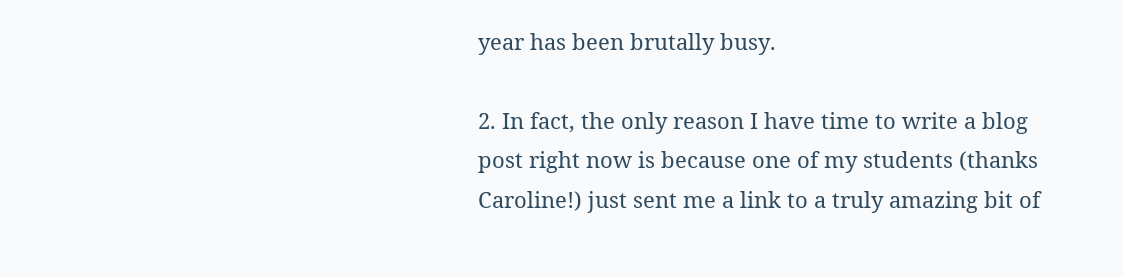year has been brutally busy.

2. In fact, the only reason I have time to write a blog post right now is because one of my students (thanks Caroline!) just sent me a link to a truly amazing bit of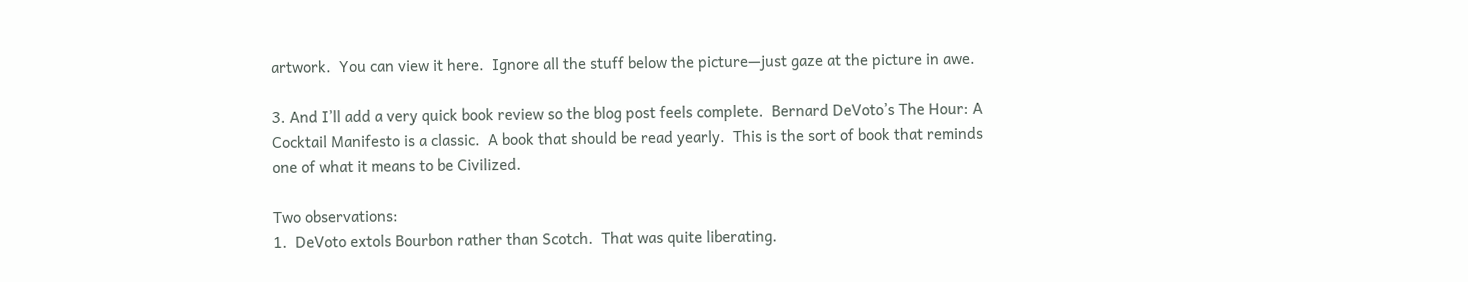artwork.  You can view it here.  Ignore all the stuff below the picture—just gaze at the picture in awe.

3. And I’ll add a very quick book review so the blog post feels complete.  Bernard DeVoto’s The Hour: A Cocktail Manifesto is a classic.  A book that should be read yearly.  This is the sort of book that reminds one of what it means to be Civilized.

Two observations:
1.  DeVoto extols Bourbon rather than Scotch.  That was quite liberating.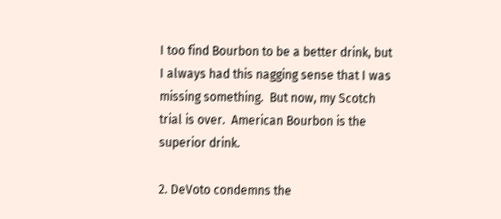I too find Bourbon to be a better drink, but I always had this nagging sense that I was missing something.  But now, my Scotch trial is over.  American Bourbon is the superior drink.

2. DeVoto condemns the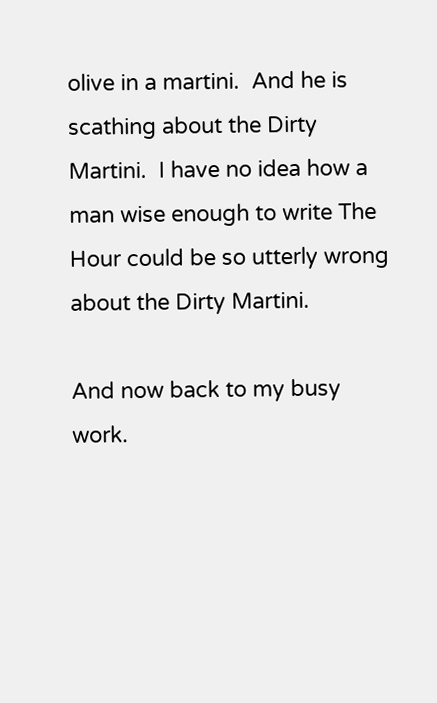olive in a martini.  And he is scathing about the Dirty Martini.  I have no idea how a man wise enough to write The Hour could be so utterly wrong about the Dirty Martini.

And now back to my busy work.